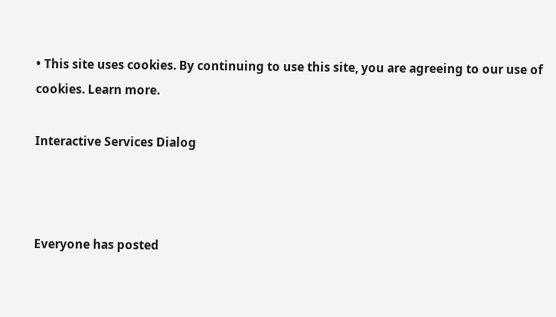• This site uses cookies. By continuing to use this site, you are agreeing to our use of cookies. Learn more.

Interactive Services Dialog



Everyone has posted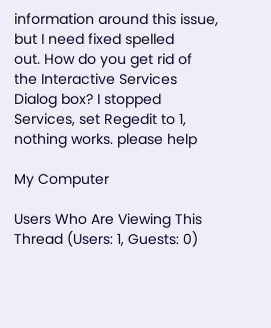information around this issue, but I need fixed spelled
out. How do you get rid of the Interactive Services Dialog box? I stopped
Services, set Regedit to 1, nothing works. please help

My Computer

Users Who Are Viewing This Thread (Users: 1, Guests: 0)